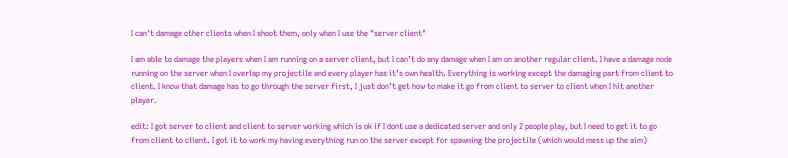I can't damage other clients when I shoot them, only when I use the "server client"

I am able to damage the players when I am running on a server client, but I can’t do any damage when I am on another regular client. I have a damage node running on the server when I overlap my projectile and every player has it’s own health. Everything is working except the damaging part from client to client. I know that damage has to go through the server first, I just don’t get how to make it go from client to server to client when I hit another player.

edit: I got server to client and client to server working which is ok if I dont use a dedicated server and only 2 people play, but I need to get it to go from client to client. I got it to work my having everything run on the server except for spawning the projectile (which would mess up the aim)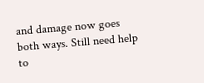and damage now goes both ways. Still need help to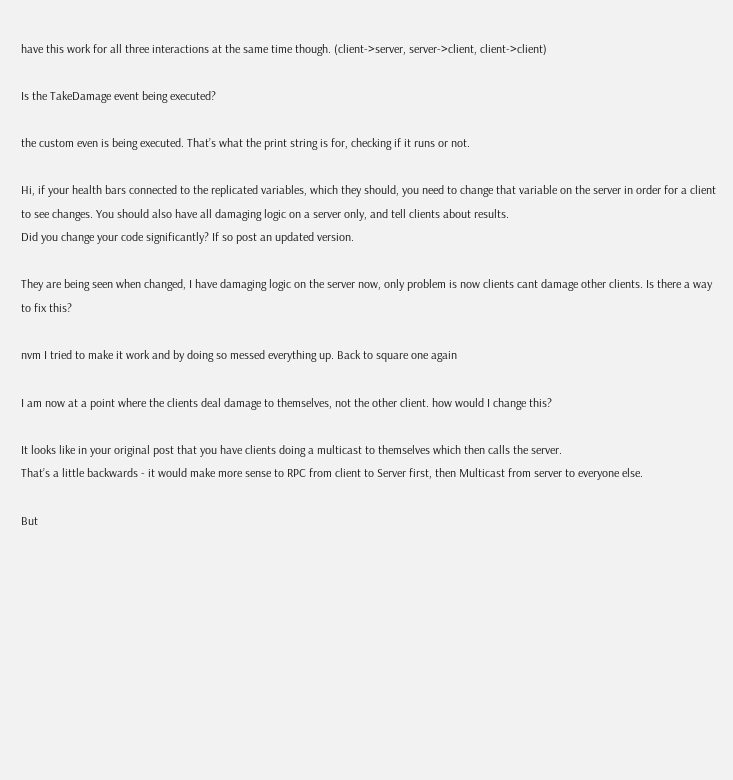have this work for all three interactions at the same time though. (client->server, server->client, client->client)

Is the TakeDamage event being executed?

the custom even is being executed. That’s what the print string is for, checking if it runs or not.

Hi, if your health bars connected to the replicated variables, which they should, you need to change that variable on the server in order for a client to see changes. You should also have all damaging logic on a server only, and tell clients about results.
Did you change your code significantly? If so post an updated version.

They are being seen when changed, I have damaging logic on the server now, only problem is now clients cant damage other clients. Is there a way to fix this?

nvm I tried to make it work and by doing so messed everything up. Back to square one again

I am now at a point where the clients deal damage to themselves, not the other client. how would I change this?

It looks like in your original post that you have clients doing a multicast to themselves which then calls the server.
That’s a little backwards - it would make more sense to RPC from client to Server first, then Multicast from server to everyone else.

But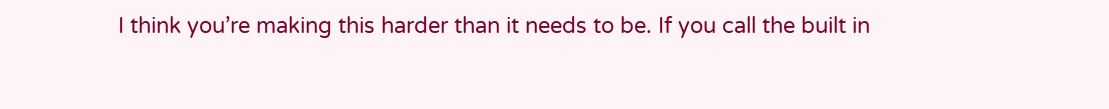I think you’re making this harder than it needs to be. If you call the built in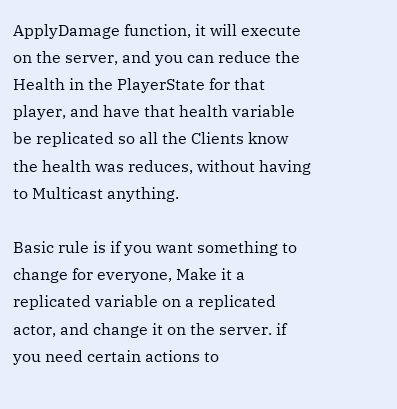ApplyDamage function, it will execute on the server, and you can reduce the Health in the PlayerState for that player, and have that health variable be replicated so all the Clients know the health was reduces, without having to Multicast anything.

Basic rule is if you want something to change for everyone, Make it a replicated variable on a replicated actor, and change it on the server. if you need certain actions to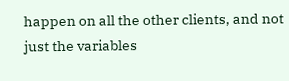happen on all the other clients, and not just the variables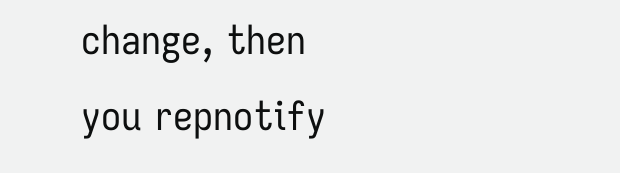change, then you repnotify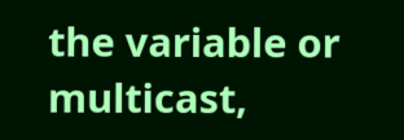the variable or multicast,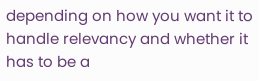depending on how you want it to handle relevancy and whether it has to be a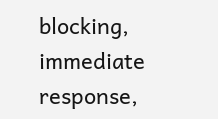blocking, immediate response,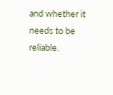and whether it needs to be reliable.